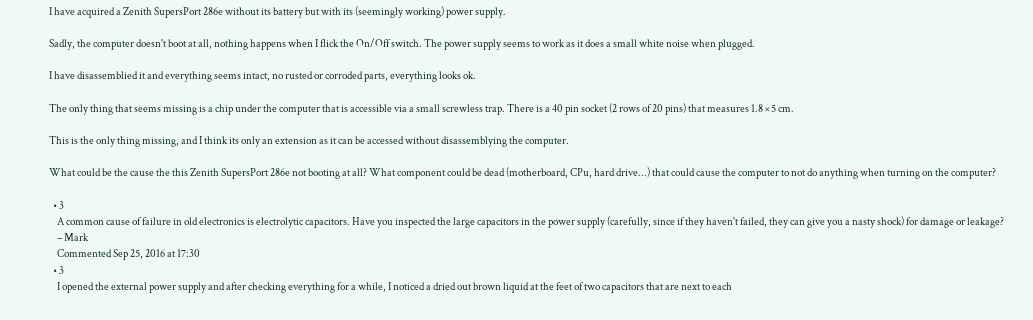I have acquired a Zenith SupersPort 286e without its battery but with its (seemingly working) power supply.

Sadly, the computer doesn't boot at all, nothing happens when I flick the On/Off switch. The power supply seems to work as it does a small white noise when plugged.

I have disassemblied it and everything seems intact, no rusted or corroded parts, everything looks ok.

The only thing that seems missing is a chip under the computer that is accessible via a small screwless trap. There is a 40 pin socket (2 rows of 20 pins) that measures 1.8 × 5 cm.

This is the only thing missing, and I think its only an extension as it can be accessed without disassemblying the computer.

What could be the cause the this Zenith SupersPort 286e not booting at all? What component could be dead (motherboard, CPu, hard drive...) that could cause the computer to not do anything when turning on the computer?

  • 3
    A common cause of failure in old electronics is electrolytic capacitors. Have you inspected the large capacitors in the power supply (carefully, since if they haven't failed, they can give you a nasty shock) for damage or leakage?
    – Mark
    Commented Sep 25, 2016 at 17:30
  • 3
    I opened the external power supply and after checking everything for a while, I noticed a dried out brown liquid at the feet of two capacitors that are next to each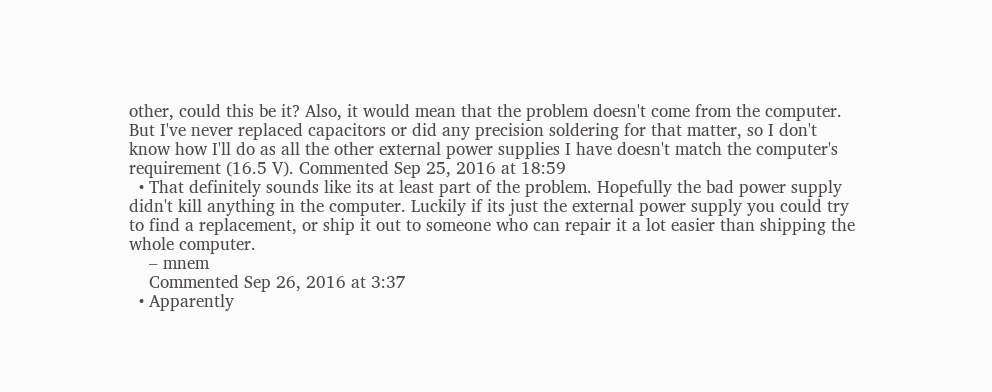other, could this be it? Also, it would mean that the problem doesn't come from the computer. But I've never replaced capacitors or did any precision soldering for that matter, so I don't know how I'll do as all the other external power supplies I have doesn't match the computer's requirement (16.5 V). Commented Sep 25, 2016 at 18:59
  • That definitely sounds like its at least part of the problem. Hopefully the bad power supply didn't kill anything in the computer. Luckily if its just the external power supply you could try to find a replacement, or ship it out to someone who can repair it a lot easier than shipping the whole computer.
    – mnem
    Commented Sep 26, 2016 at 3:37
  • Apparently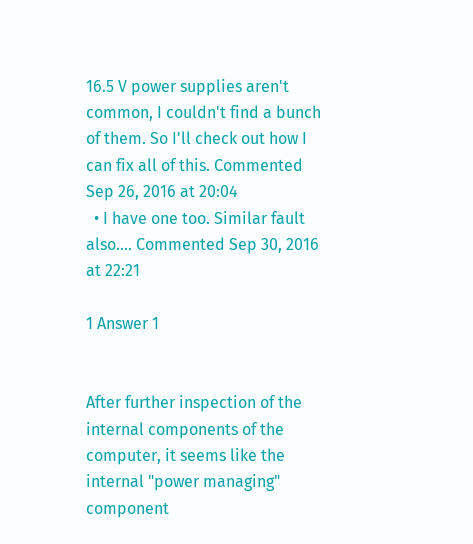16.5 V power supplies aren't common, I couldn't find a bunch of them. So I'll check out how I can fix all of this. Commented Sep 26, 2016 at 20:04
  • I have one too. Similar fault also.... Commented Sep 30, 2016 at 22:21

1 Answer 1


After further inspection of the internal components of the computer, it seems like the internal "power managing" component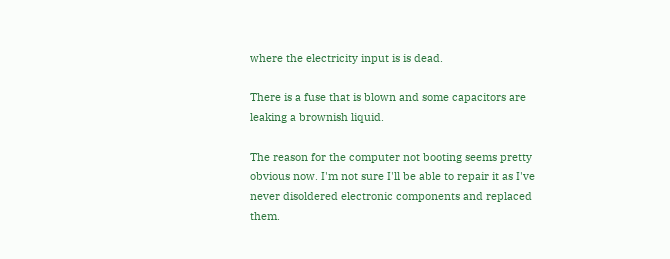where the electricity input is is dead.

There is a fuse that is blown and some capacitors are leaking a brownish liquid.

The reason for the computer not booting seems pretty obvious now. I'm not sure I'll be able to repair it as I've never disoldered electronic components and replaced them.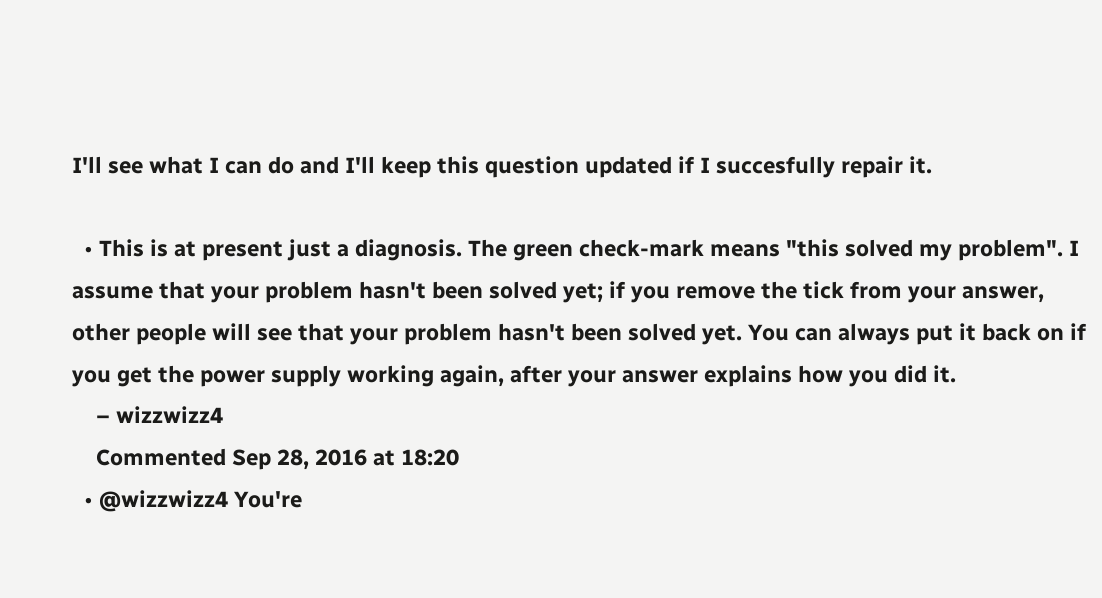I'll see what I can do and I'll keep this question updated if I succesfully repair it.

  • This is at present just a diagnosis. The green check-mark means "this solved my problem". I assume that your problem hasn't been solved yet; if you remove the tick from your answer, other people will see that your problem hasn't been solved yet. You can always put it back on if you get the power supply working again, after your answer explains how you did it.
    – wizzwizz4
    Commented Sep 28, 2016 at 18:20
  • @wizzwizz4 You're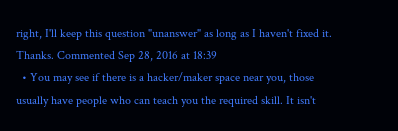right, I'll keep this question "unanswer" as long as I haven't fixed it. Thanks. Commented Sep 28, 2016 at 18:39
  • You may see if there is a hacker/maker space near you, those usually have people who can teach you the required skill. It isn't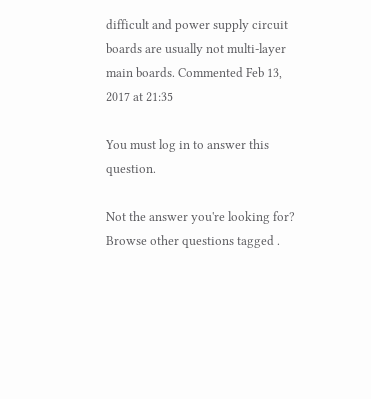difficult and power supply circuit boards are usually not multi-layer main boards. Commented Feb 13, 2017 at 21:35

You must log in to answer this question.

Not the answer you're looking for? Browse other questions tagged .